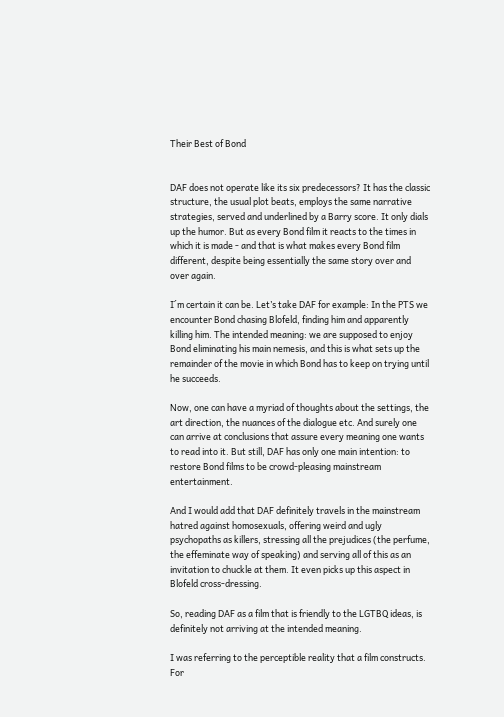Their Best of Bond


DAF does not operate like its six predecessors? It has the classic structure, the usual plot beats, employs the same narrative strategies, served and underlined by a Barry score. It only dials up the humor. But as every Bond film it reacts to the times in which it is made - and that is what makes every Bond film different, despite being essentially the same story over and over again.

I´m certain it can be. Let’s take DAF for example: In the PTS we encounter Bond chasing Blofeld, finding him and apparently killing him. The intended meaning: we are supposed to enjoy Bond eliminating his main nemesis, and this is what sets up the remainder of the movie in which Bond has to keep on trying until he succeeds.

Now, one can have a myriad of thoughts about the settings, the art direction, the nuances of the dialogue etc. And surely one can arrive at conclusions that assure every meaning one wants to read into it. But still, DAF has only one main intention: to restore Bond films to be crowd-pleasing mainstream entertainment.

And I would add that DAF definitely travels in the mainstream hatred against homosexuals, offering weird and ugly psychopaths as killers, stressing all the prejudices (the perfume, the effeminate way of speaking) and serving all of this as an invitation to chuckle at them. It even picks up this aspect in Blofeld cross-dressing.

So, reading DAF as a film that is friendly to the LGTBQ ideas, is definitely not arriving at the intended meaning.

I was referring to the perceptible reality that a film constructs. For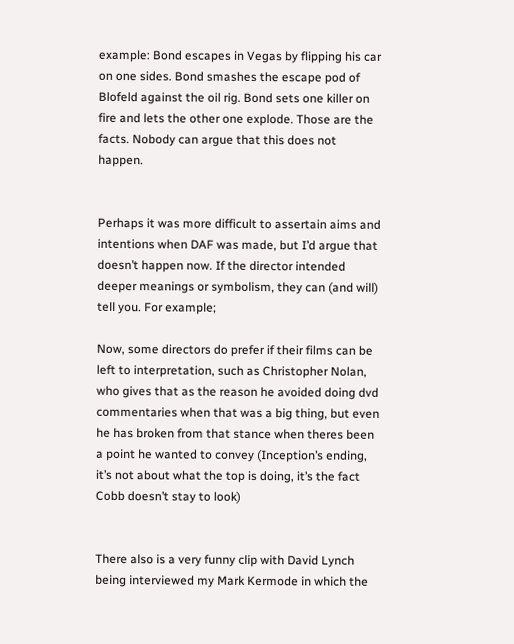example: Bond escapes in Vegas by flipping his car on one sides. Bond smashes the escape pod of Blofeld against the oil rig. Bond sets one killer on fire and lets the other one explode. Those are the facts. Nobody can argue that this does not happen.


Perhaps it was more difficult to assertain aims and intentions when DAF was made, but I’d argue that doesn’t happen now. If the director intended deeper meanings or symbolism, they can (and will) tell you. For example;

Now, some directors do prefer if their films can be left to interpretation, such as Christopher Nolan, who gives that as the reason he avoided doing dvd commentaries when that was a big thing, but even he has broken from that stance when theres been a point he wanted to convey (Inception’s ending, it’s not about what the top is doing, it’s the fact Cobb doesn’t stay to look)


There also is a very funny clip with David Lynch being interviewed my Mark Kermode in which the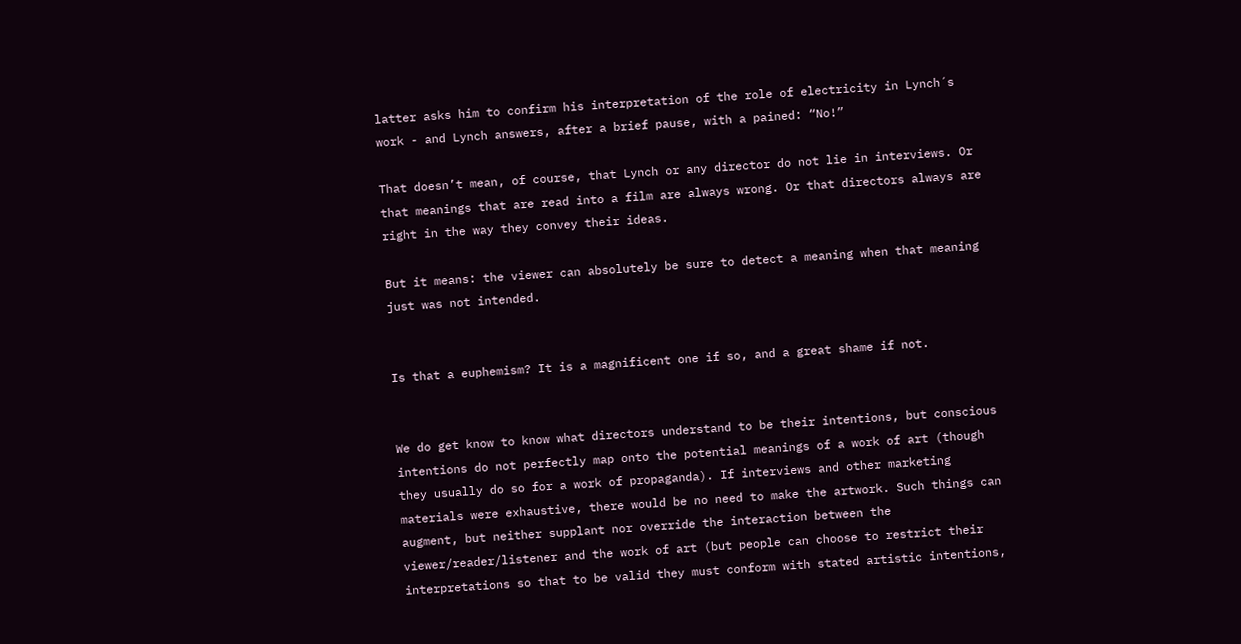latter asks him to confirm his interpretation of the role of electricity in Lynch´s work - and Lynch answers, after a brief pause, with a pained: “No!”

That doesn’t mean, of course, that Lynch or any director do not lie in interviews. Or that meanings that are read into a film are always wrong. Or that directors always are right in the way they convey their ideas.

But it means: the viewer can absolutely be sure to detect a meaning when that meaning just was not intended.


Is that a euphemism? It is a magnificent one if so, and a great shame if not.


We do get know to know what directors understand to be their intentions, but conscious intentions do not perfectly map onto the potential meanings of a work of art (though they usually do so for a work of propaganda). If interviews and other marketing materials were exhaustive, there would be no need to make the artwork. Such things can augment, but neither supplant nor override the interaction between the viewer/reader/listener and the work of art (but people can choose to restrict their interpretations so that to be valid they must conform with stated artistic intentions,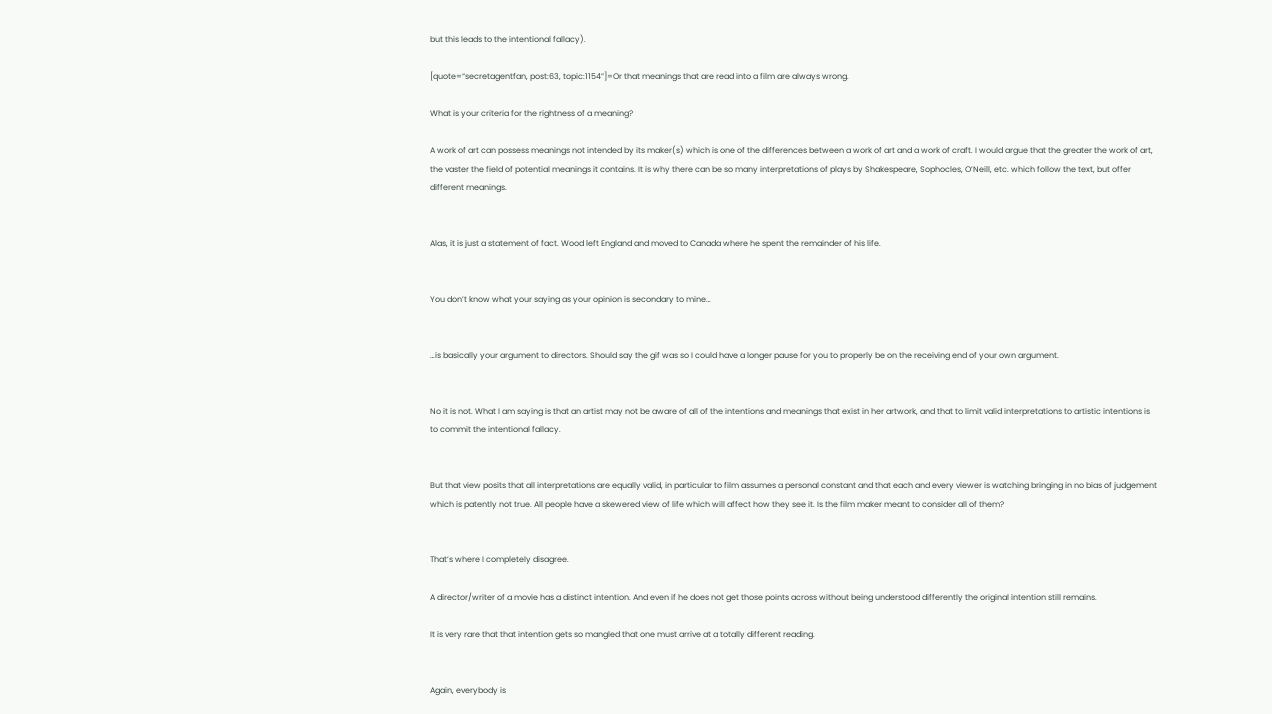but this leads to the intentional fallacy).

[quote=“secretagentfan, post:63, topic:1154”]=Or that meanings that are read into a film are always wrong.

What is your criteria for the rightness of a meaning?

A work of art can possess meanings not intended by its maker(s) which is one of the differences between a work of art and a work of craft. I would argue that the greater the work of art, the vaster the field of potential meanings it contains. It is why there can be so many interpretations of plays by Shakespeare, Sophocles, O’Neill, etc. which follow the text, but offer different meanings.


Alas, it is just a statement of fact. Wood left England and moved to Canada where he spent the remainder of his life.


You don’t know what your saying as your opinion is secondary to mine…


…is basically your argument to directors. Should say the gif was so I could have a longer pause for you to properly be on the receiving end of your own argument.


No it is not. What I am saying is that an artist may not be aware of all of the intentions and meanings that exist in her artwork, and that to limit valid interpretations to artistic intentions is to commit the intentional fallacy.


But that view posits that all interpretations are equally valid, in particular to film assumes a personal constant and that each and every viewer is watching bringing in no bias of judgement which is patently not true. All people have a skewered view of life which will affect how they see it. Is the film maker meant to consider all of them?


That’s where I completely disagree.

A director/writer of a movie has a distinct intention. And even if he does not get those points across without being understood differently the original intention still remains.

It is very rare that that intention gets so mangled that one must arrive at a totally different reading.


Again, everybody is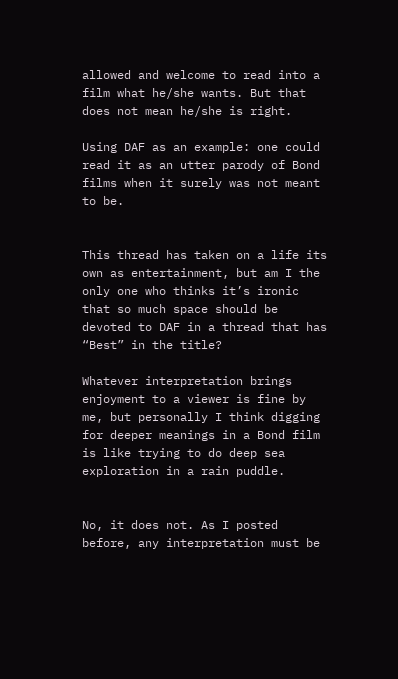allowed and welcome to read into a film what he/she wants. But that does not mean he/she is right.

Using DAF as an example: one could read it as an utter parody of Bond films when it surely was not meant to be.


This thread has taken on a life its own as entertainment, but am I the only one who thinks it’s ironic that so much space should be devoted to DAF in a thread that has “Best” in the title?

Whatever interpretation brings enjoyment to a viewer is fine by me, but personally I think digging for deeper meanings in a Bond film is like trying to do deep sea exploration in a rain puddle.


No, it does not. As I posted before, any interpretation must be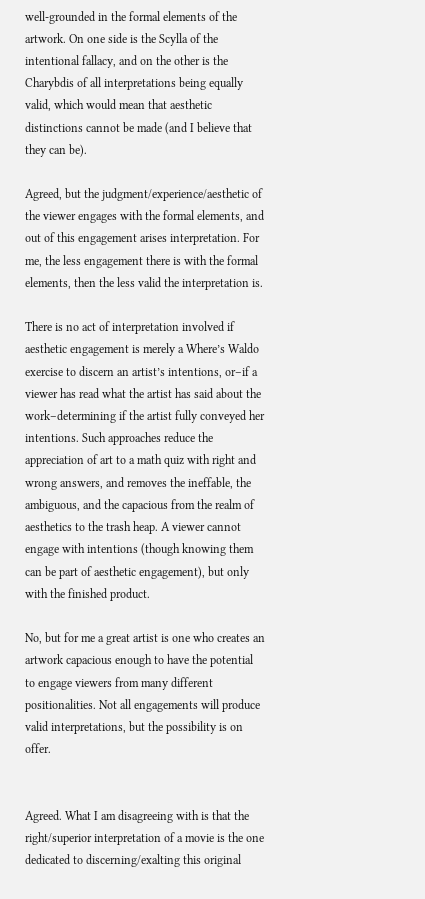well-grounded in the formal elements of the artwork. On one side is the Scylla of the intentional fallacy, and on the other is the Charybdis of all interpretations being equally valid, which would mean that aesthetic distinctions cannot be made (and I believe that they can be).

Agreed, but the judgment/experience/aesthetic of the viewer engages with the formal elements, and out of this engagement arises interpretation. For me, the less engagement there is with the formal elements, then the less valid the interpretation is.

There is no act of interpretation involved if aesthetic engagement is merely a Where’s Waldo exercise to discern an artist’s intentions, or–if a viewer has read what the artist has said about the work–determining if the artist fully conveyed her intentions. Such approaches reduce the appreciation of art to a math quiz with right and wrong answers, and removes the ineffable, the ambiguous, and the capacious from the realm of aesthetics to the trash heap. A viewer cannot engage with intentions (though knowing them can be part of aesthetic engagement), but only with the finished product.

No, but for me a great artist is one who creates an artwork capacious enough to have the potential to engage viewers from many different positionalities. Not all engagements will produce valid interpretations, but the possibility is on offer.


Agreed. What I am disagreeing with is that the right/superior interpretation of a movie is the one dedicated to discerning/exalting this original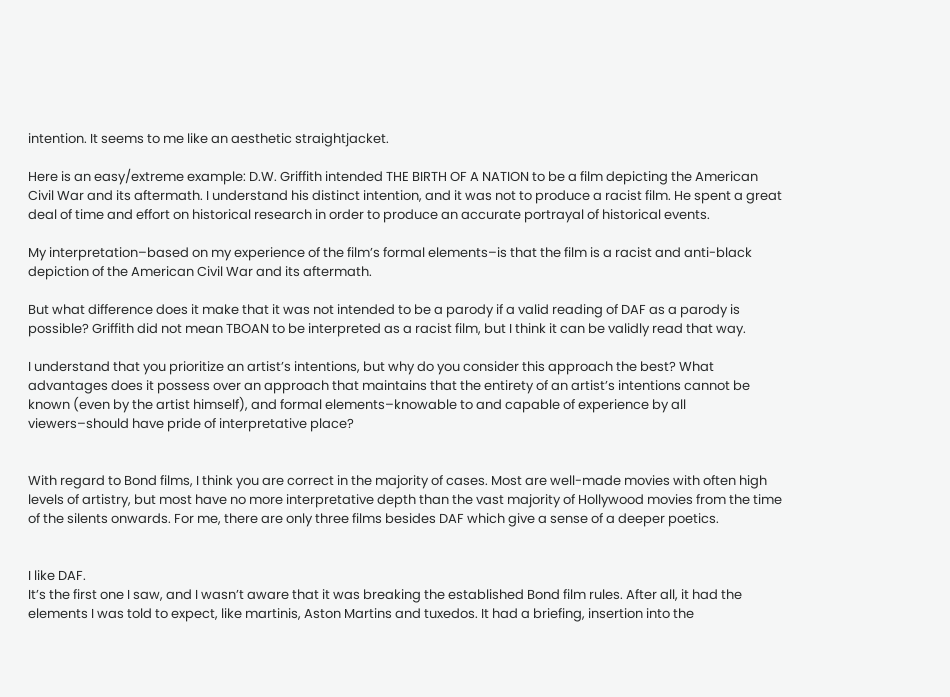intention. It seems to me like an aesthetic straightjacket.

Here is an easy/extreme example: D.W. Griffith intended THE BIRTH OF A NATION to be a film depicting the American Civil War and its aftermath. I understand his distinct intention, and it was not to produce a racist film. He spent a great deal of time and effort on historical research in order to produce an accurate portrayal of historical events.

My interpretation–based on my experience of the film’s formal elements–is that the film is a racist and anti-black depiction of the American Civil War and its aftermath.

But what difference does it make that it was not intended to be a parody if a valid reading of DAF as a parody is possible? Griffith did not mean TBOAN to be interpreted as a racist film, but I think it can be validly read that way.

I understand that you prioritize an artist’s intentions, but why do you consider this approach the best? What advantages does it possess over an approach that maintains that the entirety of an artist’s intentions cannot be known (even by the artist himself), and formal elements–knowable to and capable of experience by all viewers–should have pride of interpretative place?


With regard to Bond films, I think you are correct in the majority of cases. Most are well-made movies with often high levels of artistry, but most have no more interpretative depth than the vast majority of Hollywood movies from the time of the silents onwards. For me, there are only three films besides DAF which give a sense of a deeper poetics.


I like DAF.
It’s the first one I saw, and I wasn’t aware that it was breaking the established Bond film rules. After all, it had the elements I was told to expect, like martinis, Aston Martins and tuxedos. It had a briefing, insertion into the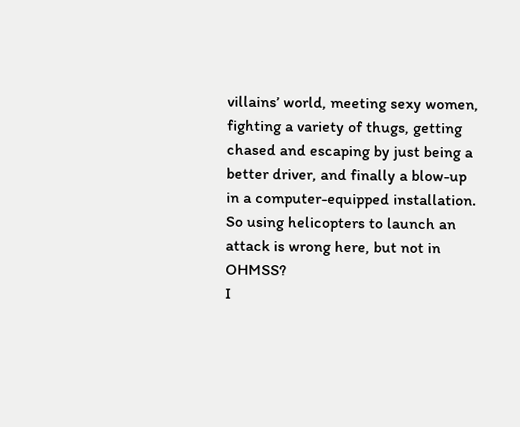villains’ world, meeting sexy women, fighting a variety of thugs, getting chased and escaping by just being a better driver, and finally a blow-up in a computer-equipped installation. So using helicopters to launch an attack is wrong here, but not in OHMSS?
I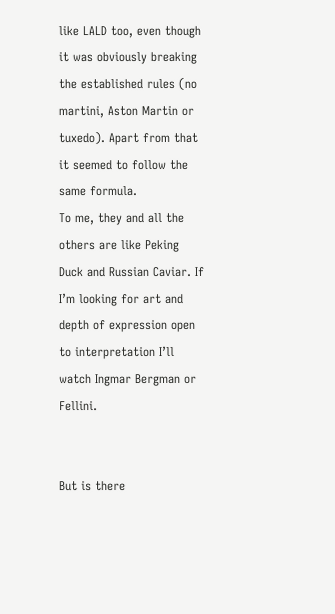like LALD too, even though it was obviously breaking the established rules (no martini, Aston Martin or tuxedo). Apart from that it seemed to follow the same formula.
To me, they and all the others are like Peking Duck and Russian Caviar. If I’m looking for art and depth of expression open to interpretation I’ll watch Ingmar Bergman or Fellini.


But is there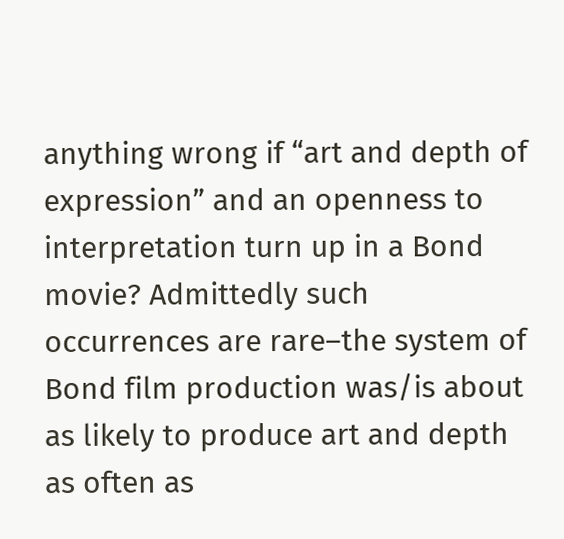anything wrong if “art and depth of expression” and an openness to interpretation turn up in a Bond movie? Admittedly such occurrences are rare–the system of Bond film production was/is about as likely to produce art and depth as often as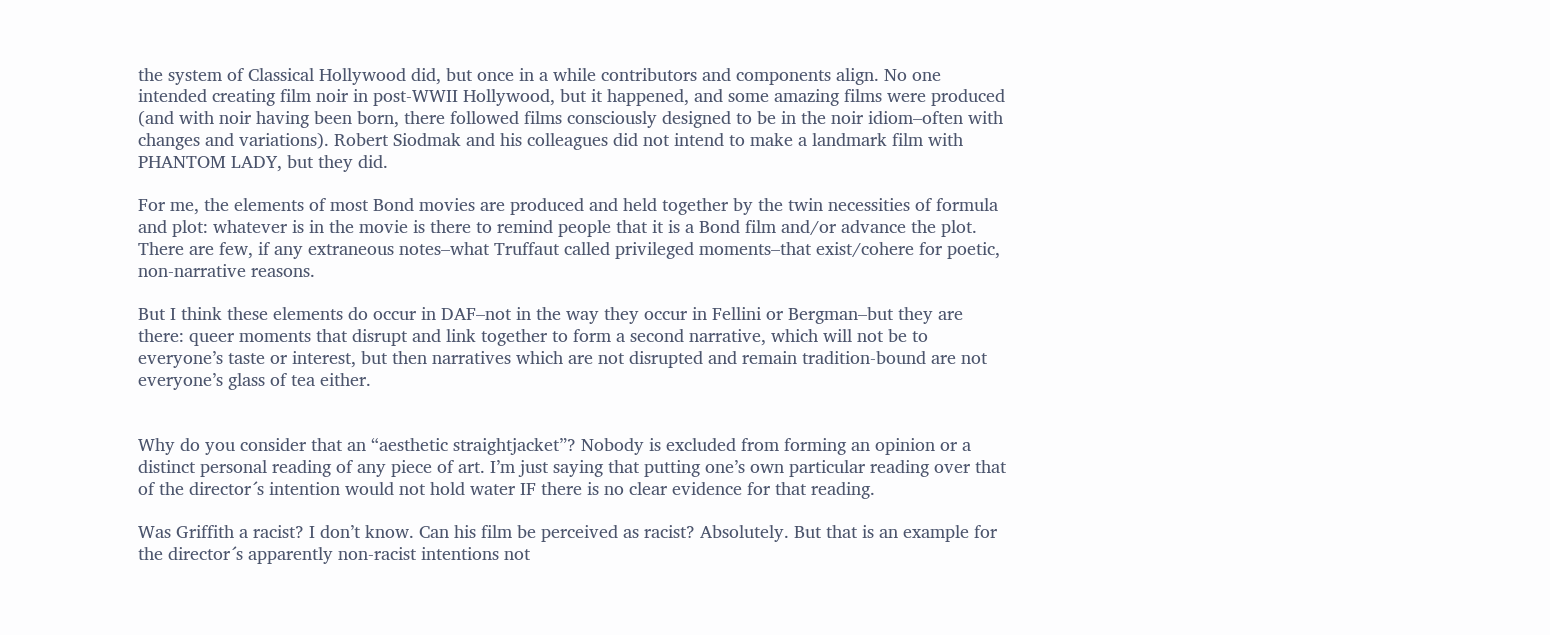the system of Classical Hollywood did, but once in a while contributors and components align. No one intended creating film noir in post-WWII Hollywood, but it happened, and some amazing films were produced (and with noir having been born, there followed films consciously designed to be in the noir idiom–often with changes and variations). Robert Siodmak and his colleagues did not intend to make a landmark film with PHANTOM LADY, but they did.

For me, the elements of most Bond movies are produced and held together by the twin necessities of formula and plot: whatever is in the movie is there to remind people that it is a Bond film and/or advance the plot. There are few, if any extraneous notes–what Truffaut called privileged moments–that exist/cohere for poetic, non-narrative reasons.

But I think these elements do occur in DAF–not in the way they occur in Fellini or Bergman–but they are there: queer moments that disrupt and link together to form a second narrative, which will not be to everyone’s taste or interest, but then narratives which are not disrupted and remain tradition-bound are not everyone’s glass of tea either.


Why do you consider that an “aesthetic straightjacket”? Nobody is excluded from forming an opinion or a distinct personal reading of any piece of art. I’m just saying that putting one’s own particular reading over that of the director´s intention would not hold water IF there is no clear evidence for that reading.

Was Griffith a racist? I don’t know. Can his film be perceived as racist? Absolutely. But that is an example for the director´s apparently non-racist intentions not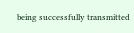being successfully transmitted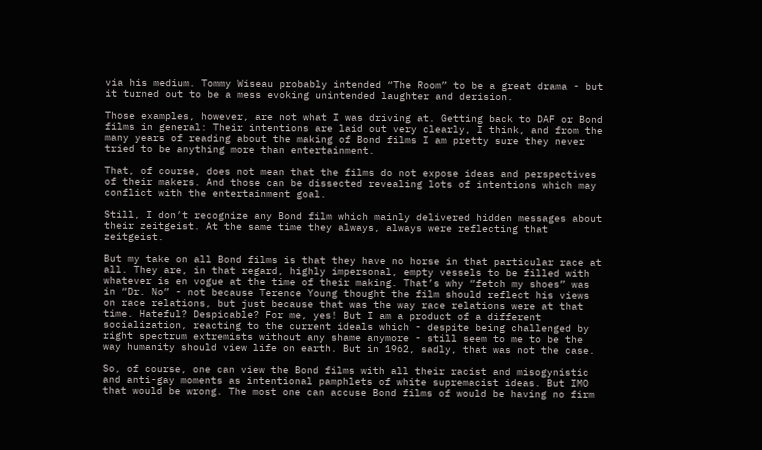via his medium. Tommy Wiseau probably intended “The Room” to be a great drama - but it turned out to be a mess evoking unintended laughter and derision.

Those examples, however, are not what I was driving at. Getting back to DAF or Bond films in general: Their intentions are laid out very clearly, I think, and from the many years of reading about the making of Bond films I am pretty sure they never tried to be anything more than entertainment.

That, of course, does not mean that the films do not expose ideas and perspectives of their makers. And those can be dissected revealing lots of intentions which may conflict with the entertainment goal.

Still, I don’t recognize any Bond film which mainly delivered hidden messages about their zeitgeist. At the same time they always, always were reflecting that zeitgeist.

But my take on all Bond films is that they have no horse in that particular race at all. They are, in that regard, highly impersonal, empty vessels to be filled with whatever is en vogue at the time of their making. That’s why “fetch my shoes” was in “Dr. No” - not because Terence Young thought the film should reflect his views on race relations, but just because that was the way race relations were at that time. Hateful? Despicable? For me, yes! But I am a product of a different socialization, reacting to the current ideals which - despite being challenged by right spectrum extremists without any shame anymore - still seem to me to be the way humanity should view life on earth. But in 1962, sadly, that was not the case.

So, of course, one can view the Bond films with all their racist and misogynistic and anti-gay moments as intentional pamphlets of white supremacist ideas. But IMO that would be wrong. The most one can accuse Bond films of would be having no firm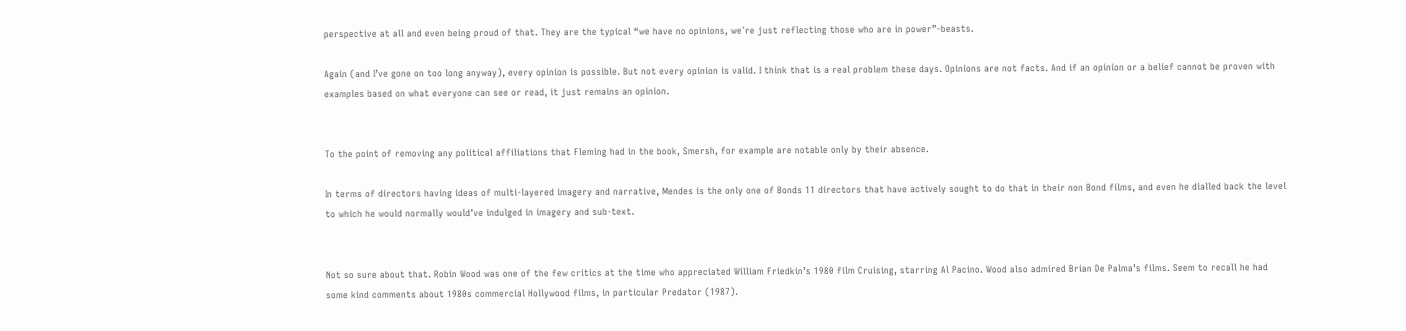perspective at all and even being proud of that. They are the typical “we have no opinions, we´re just reflecting those who are in power”-beasts.

Again (and I’ve gone on too long anyway), every opinion is possible. But not every opinion is valid. I think that is a real problem these days. Opinions are not facts. And if an opinion or a belief cannot be proven with examples based on what everyone can see or read, it just remains an opinion.


To the point of removing any political affiliations that Fleming had in the book, Smersh, for example are notable only by their absence.

In terms of directors having ideas of multi-layered imagery and narrative, Mendes is the only one of Bonds 11 directors that have actively sought to do that in their non Bond films, and even he dialled back the level to which he would normally would’ve indulged in imagery and sub-text.


Not so sure about that. Robin Wood was one of the few critics at the time who appreciated William Friedkin’s 1980 film Cruising, starring Al Pacino. Wood also admired Brian De Palma’s films. Seem to recall he had some kind comments about 1980s commercial Hollywood films, in particular Predator (1987).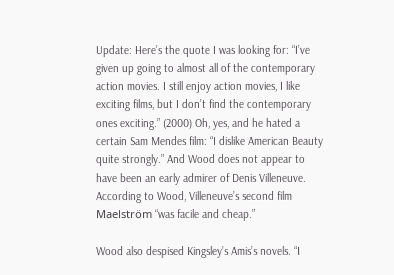Update: Here’s the quote I was looking for: “I’ve given up going to almost all of the contemporary action movies. I still enjoy action movies, I like exciting films, but I don’t find the contemporary ones exciting.” (2000) Oh, yes, and he hated a certain Sam Mendes film: “I dislike American Beauty quite strongly.” And Wood does not appear to have been an early admirer of Denis Villeneuve. According to Wood, Villeneuve’s second film Maelström “was facile and cheap.”

Wood also despised Kingsley’s Amis’s novels. “I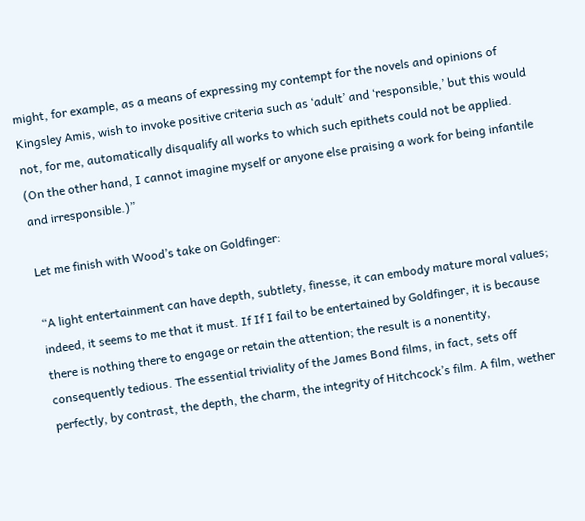might, for example, as a means of expressing my contempt for the novels and opinions of Kingsley Amis, wish to invoke positive criteria such as ‘adult’ and ‘responsible,’ but this would not, for me, automatically disqualify all works to which such epithets could not be applied. (On the other hand, I cannot imagine myself or anyone else praising a work for being infantile and irresponsible.)”

Let me finish with Wood’s take on Goldfinger:

“A light entertainment can have depth, subtlety, finesse, it can embody mature moral values; indeed, it seems to me that it must. If If I fail to be entertained by Goldfinger, it is because there is nothing there to engage or retain the attention; the result is a nonentity, consequently tedious. The essential triviality of the James Bond films, in fact, sets off perfectly, by contrast, the depth, the charm, the integrity of Hitchcock’s film. A film, wether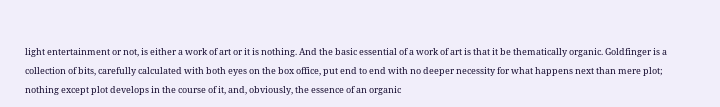light entertainment or not, is either a work of art or it is nothing. And the basic essential of a work of art is that it be thematically organic. Goldfinger is a collection of bits, carefully calculated with both eyes on the box office, put end to end with no deeper necessity for what happens next than mere plot; nothing except plot develops in the course of it, and, obviously, the essence of an organic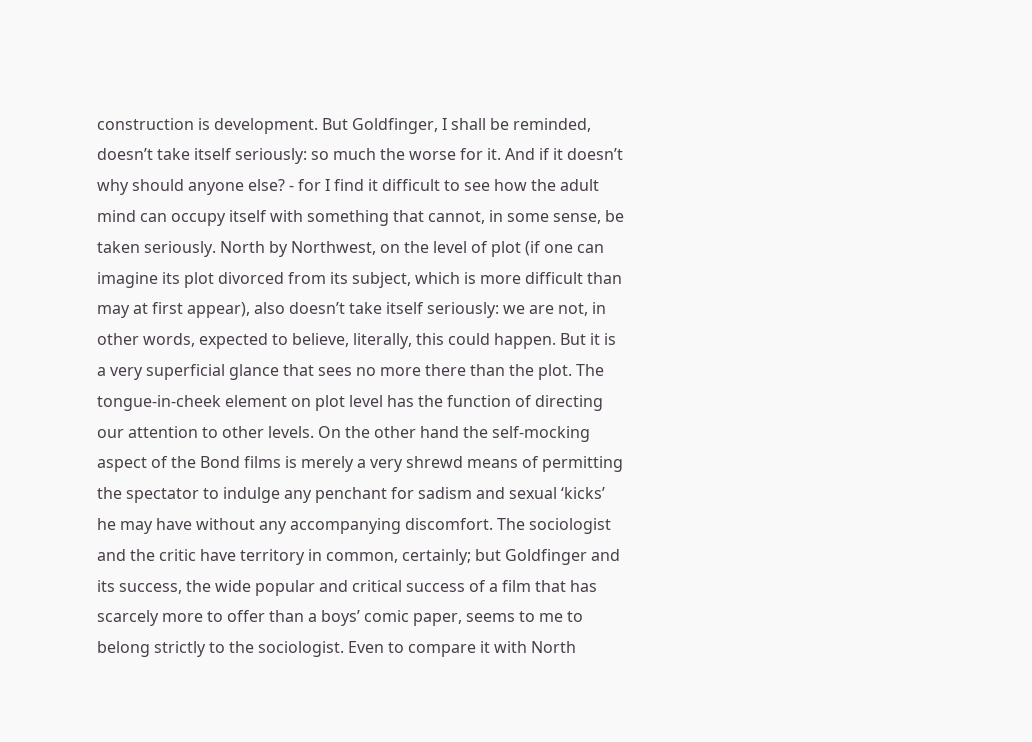construction is development. But Goldfinger, I shall be reminded, doesn’t take itself seriously: so much the worse for it. And if it doesn’t why should anyone else? - for I find it difficult to see how the adult mind can occupy itself with something that cannot, in some sense, be taken seriously. North by Northwest, on the level of plot (if one can imagine its plot divorced from its subject, which is more difficult than may at first appear), also doesn’t take itself seriously: we are not, in other words, expected to believe, literally, this could happen. But it is a very superficial glance that sees no more there than the plot. The tongue-in-cheek element on plot level has the function of directing our attention to other levels. On the other hand the self-mocking aspect of the Bond films is merely a very shrewd means of permitting the spectator to indulge any penchant for sadism and sexual ‘kicks’ he may have without any accompanying discomfort. The sociologist and the critic have territory in common, certainly; but Goldfinger and its success, the wide popular and critical success of a film that has scarcely more to offer than a boys’ comic paper, seems to me to belong strictly to the sociologist. Even to compare it with North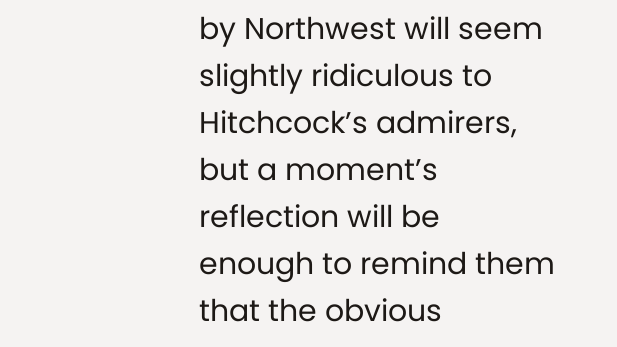by Northwest will seem slightly ridiculous to Hitchcock’s admirers, but a moment’s reflection will be enough to remind them that the obvious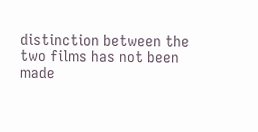distinction between the two films has not been made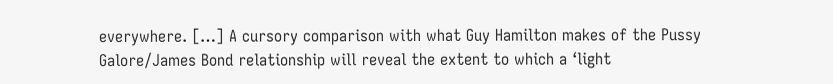everywhere. […] A cursory comparison with what Guy Hamilton makes of the Pussy Galore/James Bond relationship will reveal the extent to which a ‘light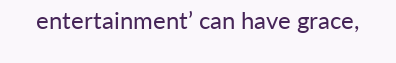entertainment’ can have grace,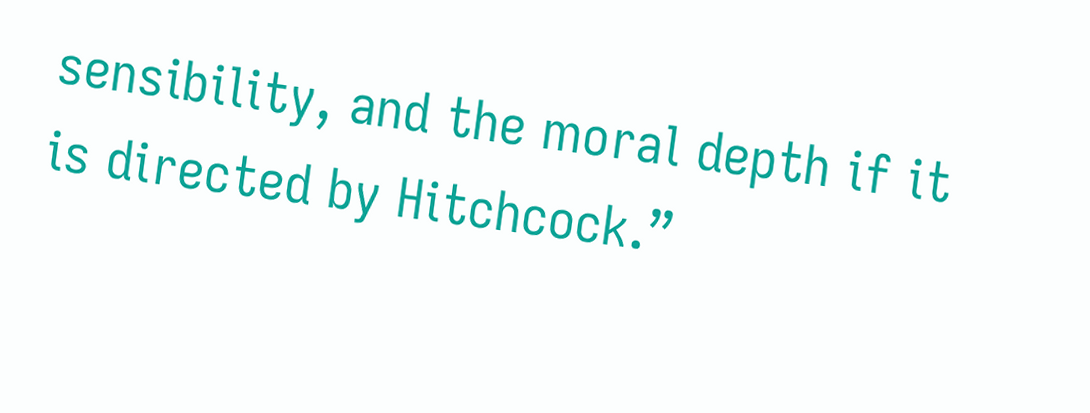sensibility, and the moral depth if it is directed by Hitchcock.”